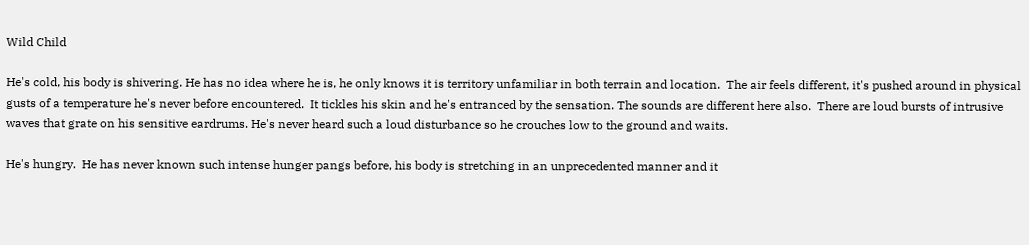Wild Child

He's cold, his body is shivering. He has no idea where he is, he only knows it is territory unfamiliar in both terrain and location.  The air feels different, it's pushed around in physical gusts of a temperature he's never before encountered.  It tickles his skin and he's entranced by the sensation. The sounds are different here also.  There are loud bursts of intrusive waves that grate on his sensitive eardrums. He's never heard such a loud disturbance so he crouches low to the ground and waits.

He's hungry.  He has never known such intense hunger pangs before, his body is stretching in an unprecedented manner and it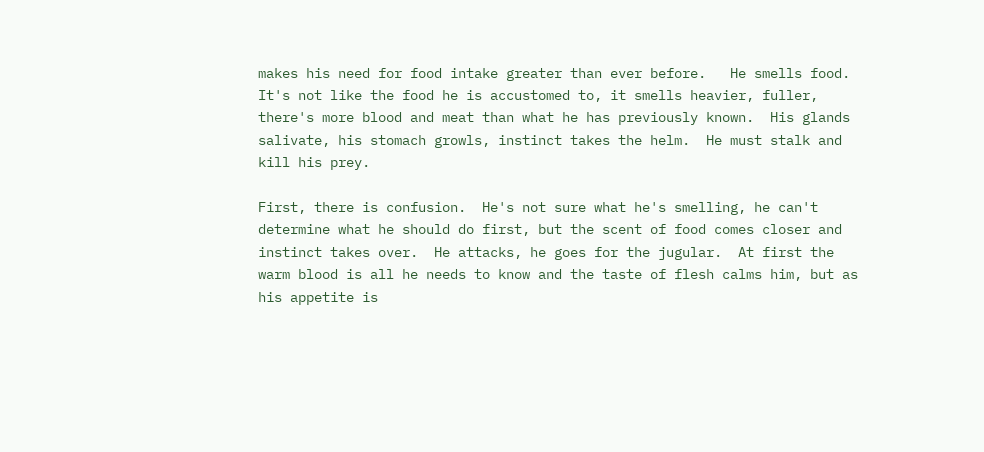makes his need for food intake greater than ever before.   He smells food.  It's not like the food he is accustomed to, it smells heavier, fuller, there's more blood and meat than what he has previously known.  His glands salivate, his stomach growls, instinct takes the helm.  He must stalk and kill his prey.

First, there is confusion.  He's not sure what he's smelling, he can't determine what he should do first, but the scent of food comes closer and instinct takes over.  He attacks, he goes for the jugular.  At first the warm blood is all he needs to know and the taste of flesh calms him, but as his appetite is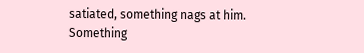satiated, something nags at him.  Something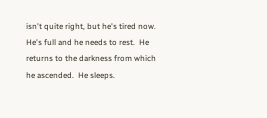isn't quite right, but he's tired now.  He's full and he needs to rest.  He returns to the darkness from which he ascended.  He sleeps.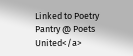Linked to Poetry Pantry @ Poets United</a>